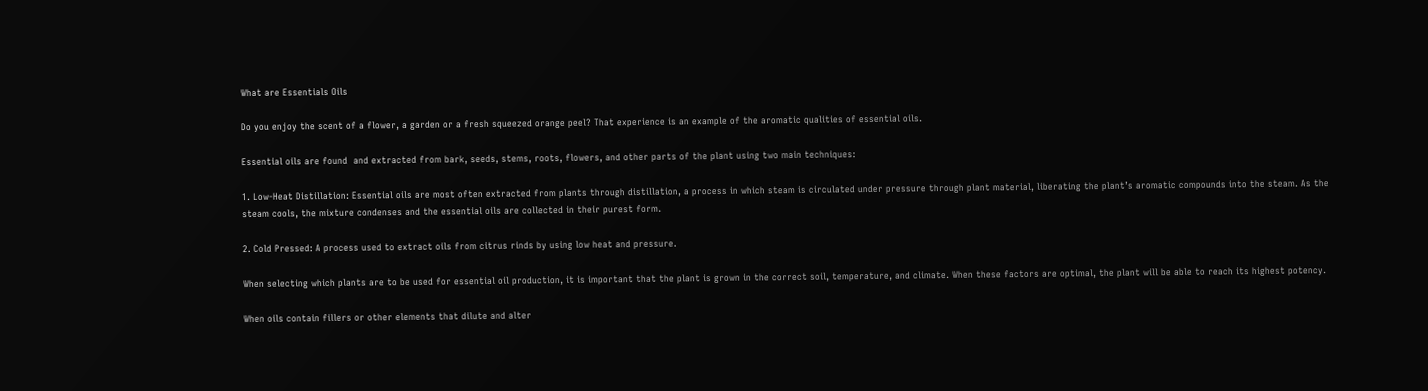What are Essentials Oils

Do you enjoy the scent of a flower, a garden or a fresh squeezed orange peel? That experience is an example of the aromatic qualities of essential oils.

Essential oils are found  and extracted from bark, seeds, stems, roots, flowers, and other parts of the plant using two main techniques:

1. Low-Heat Distillation: Essential oils are most often extracted from plants through distillation, a process in which steam is circulated under pressure through plant material, liberating the plant’s aromatic compounds into the steam. As the steam cools, the mixture condenses and the essential oils are collected in their purest form.

2. Cold Pressed: A process used to extract oils from citrus rinds by using low heat and pressure.

When selecting which plants are to be used for essential oil production, it is important that the plant is grown in the correct soil, temperature, and climate. When these factors are optimal, the plant will be able to reach its highest potency.

When oils contain fillers or other elements that dilute and alter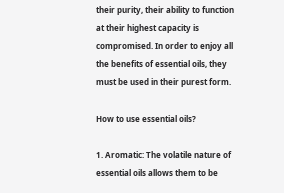their purity, their ability to function at their highest capacity is compromised. In order to enjoy all the benefits of essential oils, they must be used in their purest form.

How to use essential oils?

1. Aromatic: The volatile nature of essential oils allows them to be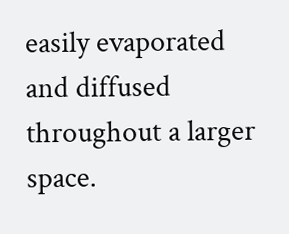easily evaporated and diffused throughout a larger space.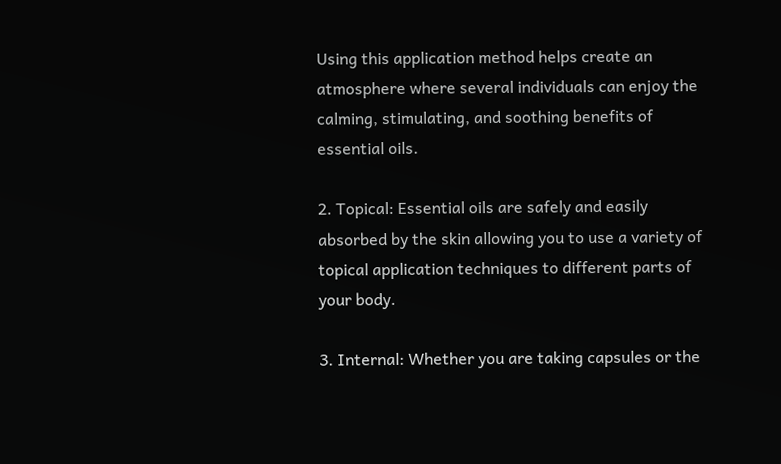Using this application method helps create an atmosphere where several individuals can enjoy the calming, stimulating, and soothing benefits of essential oils.

2. Topical: Essential oils are safely and easily absorbed by the skin allowing you to use a variety of topical application techniques to different parts of your body.

3. Internal: Whether you are taking capsules or the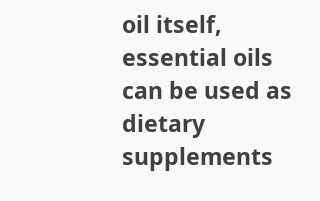oil itself, essential oils can be used as dietary supplements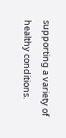supporting a variety of healthy conditions.